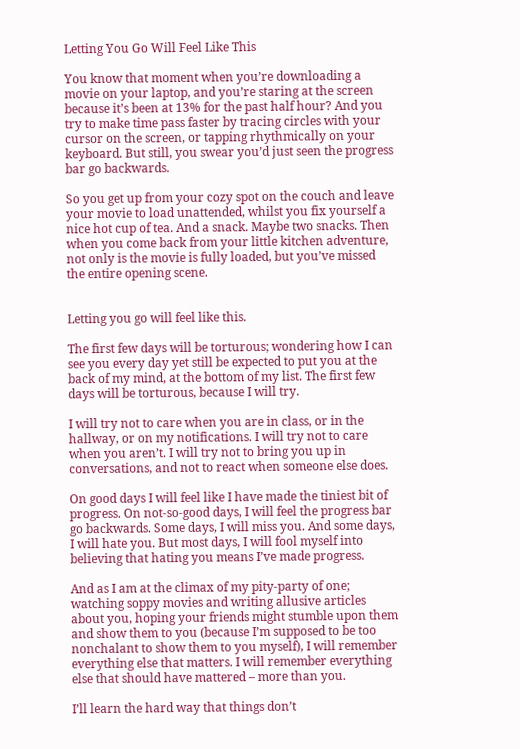Letting You Go Will Feel Like This

You know that moment when you’re downloading a movie on your laptop, and you’re staring at the screen because it’s been at 13% for the past half hour? And you try to make time pass faster by tracing circles with your cursor on the screen, or tapping rhythmically on your keyboard. But still, you swear you’d just seen the progress bar go backwards.

So you get up from your cozy spot on the couch and leave your movie to load unattended, whilst you fix yourself a nice hot cup of tea. And a snack. Maybe two snacks. Then when you come back from your little kitchen adventure, not only is the movie is fully loaded, but you’ve missed the entire opening scene.


Letting you go will feel like this.

The first few days will be torturous; wondering how I can see you every day yet still be expected to put you at the back of my mind, at the bottom of my list. The first few days will be torturous, because I will try.

I will try not to care when you are in class, or in the hallway, or on my notifications. I will try not to care when you aren’t. I will try not to bring you up in conversations, and not to react when someone else does.

On good days I will feel like I have made the tiniest bit of progress. On not-so-good days, I will feel the progress bar go backwards. Some days, I will miss you. And some days, I will hate you. But most days, I will fool myself into believing that hating you means I’ve made progress.

And as I am at the climax of my pity-party of one; watching soppy movies and writing allusive articles about you, hoping your friends might stumble upon them and show them to you (because I’m supposed to be too nonchalant to show them to you myself), I will remember everything else that matters. I will remember everything else that should have mattered – more than you.

I’ll learn the hard way that things don’t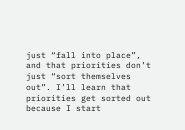just “fall into place”, and that priorities don’t just “sort themselves out”. I’ll learn that priorities get sorted out because I start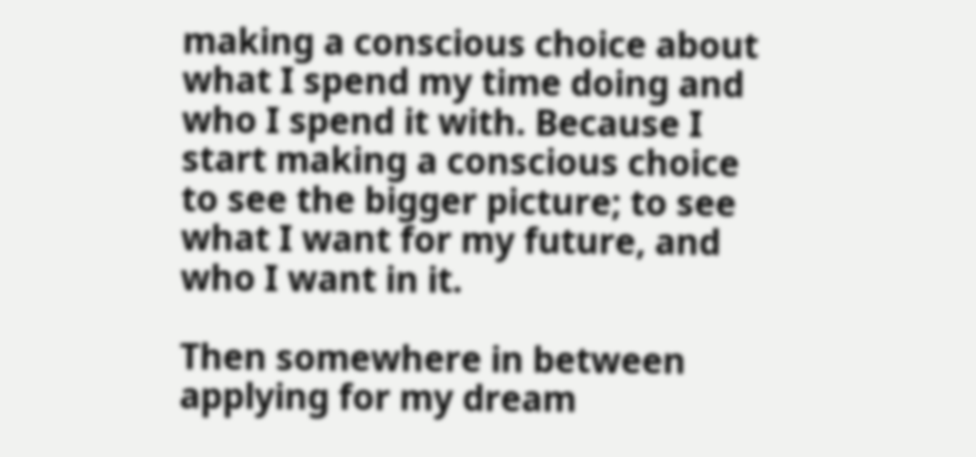making a conscious choice about what I spend my time doing and who I spend it with. Because I start making a conscious choice to see the bigger picture; to see what I want for my future, and who I want in it.

Then somewhere in between applying for my dream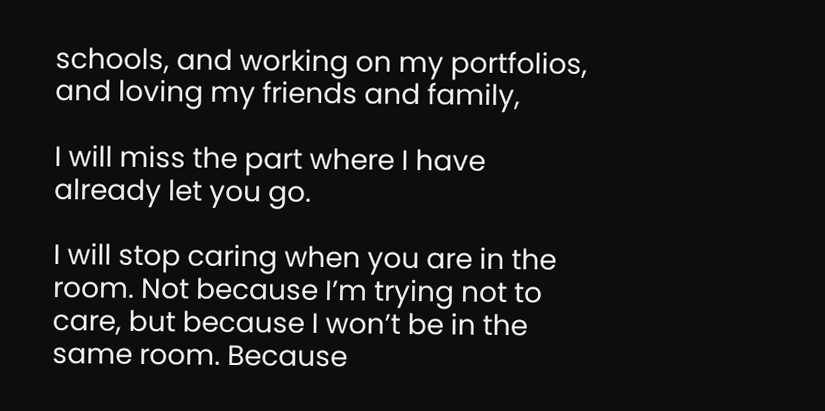schools, and working on my portfolios, and loving my friends and family,

I will miss the part where I have already let you go.

I will stop caring when you are in the room. Not because I’m trying not to care, but because I won’t be in the same room. Because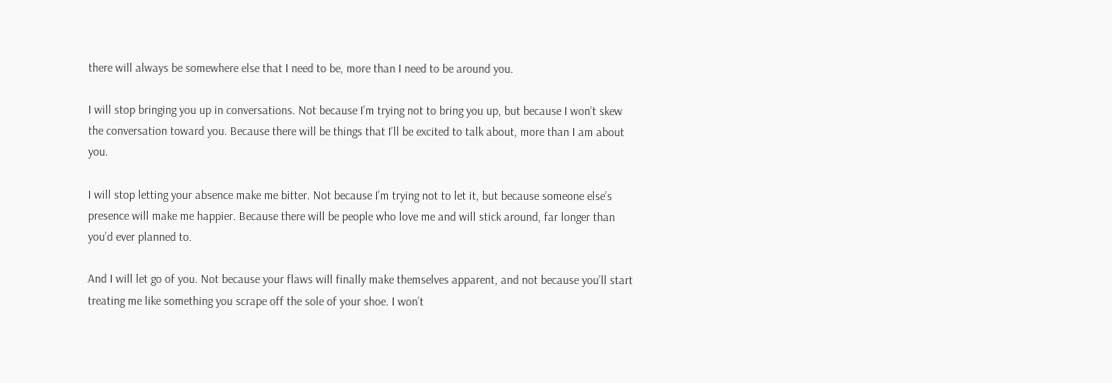there will always be somewhere else that I need to be, more than I need to be around you.

I will stop bringing you up in conversations. Not because I’m trying not to bring you up, but because I won’t skew the conversation toward you. Because there will be things that I’ll be excited to talk about, more than I am about you.

I will stop letting your absence make me bitter. Not because I’m trying not to let it, but because someone else’s presence will make me happier. Because there will be people who love me and will stick around, far longer than you’d ever planned to.

And I will let go of you. Not because your flaws will finally make themselves apparent, and not because you’ll start treating me like something you scrape off the sole of your shoe. I won’t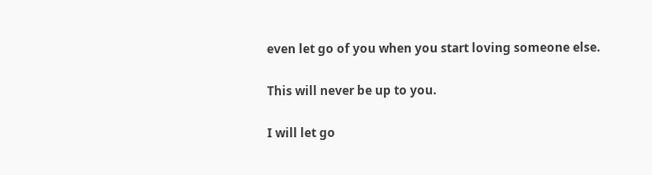even let go of you when you start loving someone else.

This will never be up to you.

I will let go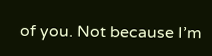of you. Not because I’m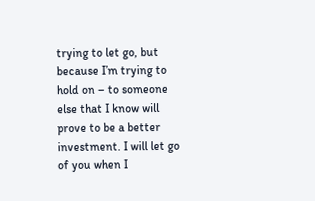trying to let go, but because I’m trying to hold on – to someone else that I know will prove to be a better investment. I will let go of you when I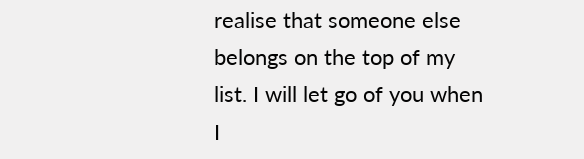realise that someone else belongs on the top of my list. I will let go of you when I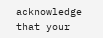acknowledge that your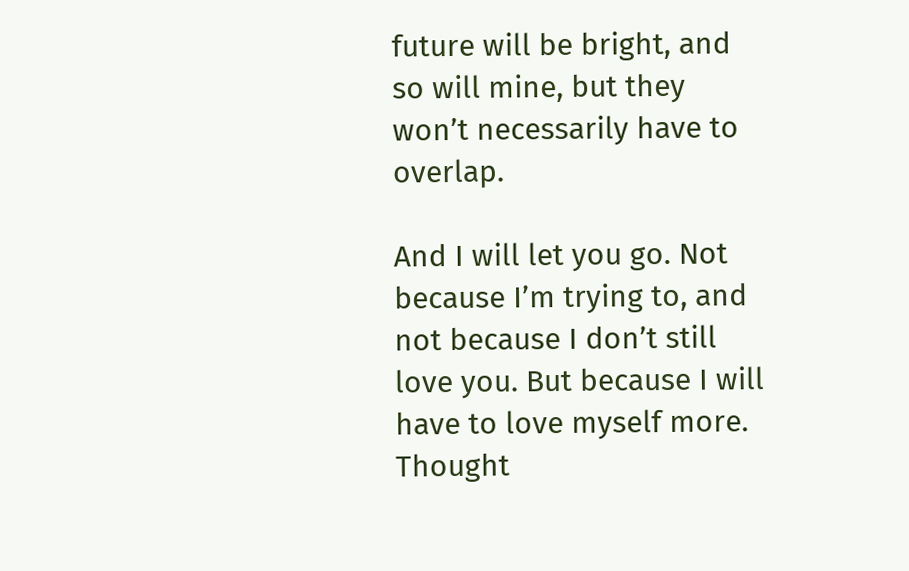future will be bright, and so will mine, but they won’t necessarily have to overlap.

And I will let you go. Not because I’m trying to, and not because I don’t still love you. But because I will have to love myself more. Thought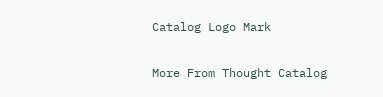Catalog Logo Mark


More From Thought Catalog